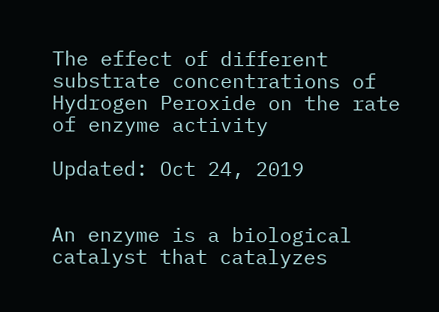The effect of different substrate concentrations of Hydrogen Peroxide on the rate of enzyme activity

Updated: Oct 24, 2019


An enzyme is a biological catalyst that catalyzes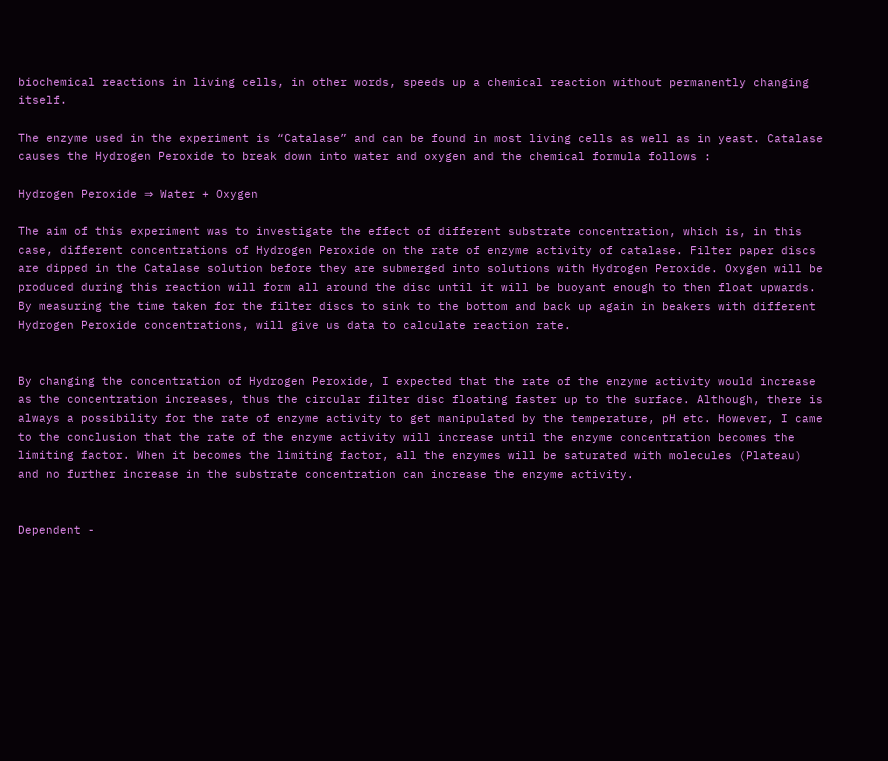biochemical reactions in living cells, in other words, speeds up a chemical reaction without permanently changing itself.

The enzyme used in the experiment is “Catalase” and can be found in most living cells as well as in yeast. Catalase causes the Hydrogen Peroxide to break down into water and oxygen and the chemical formula follows :

Hydrogen Peroxide ⇒ Water + Oxygen

The aim of this experiment was to investigate the effect of different substrate concentration, which is, in this case, different concentrations of Hydrogen Peroxide on the rate of enzyme activity of catalase. Filter paper discs are dipped in the Catalase solution before they are submerged into solutions with Hydrogen Peroxide. Oxygen will be produced during this reaction will form all around the disc until it will be buoyant enough to then float upwards. By measuring the time taken for the filter discs to sink to the bottom and back up again in beakers with different Hydrogen Peroxide concentrations, will give us data to calculate reaction rate.


By changing the concentration of Hydrogen Peroxide, I expected that the rate of the enzyme activity would increase as the concentration increases, thus the circular filter disc floating faster up to the surface. Although, there is always a possibility for the rate of enzyme activity to get manipulated by the temperature, pH etc. However, I came to the conclusion that the rate of the enzyme activity will increase until the enzyme concentration becomes the limiting factor. When it becomes the limiting factor, all the enzymes will be saturated with molecules (Plateau) and no further increase in the substrate concentration can increase the enzyme activity.


Dependent -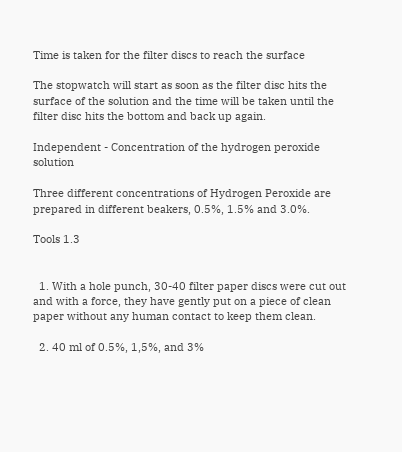Time is taken for the filter discs to reach the surface

The stopwatch will start as soon as the filter disc hits the surface of the solution and the time will be taken until the filter disc hits the bottom and back up again.

Independent - Concentration of the hydrogen peroxide solution

Three different concentrations of Hydrogen Peroxide are prepared in different beakers, 0.5%, 1.5% and 3.0%.

Tools 1.3


  1. With a hole punch, 30-40 filter paper discs were cut out and with a force, they have gently put on a piece of clean paper without any human contact to keep them clean.

  2. 40 ml of 0.5%, 1,5%, and 3%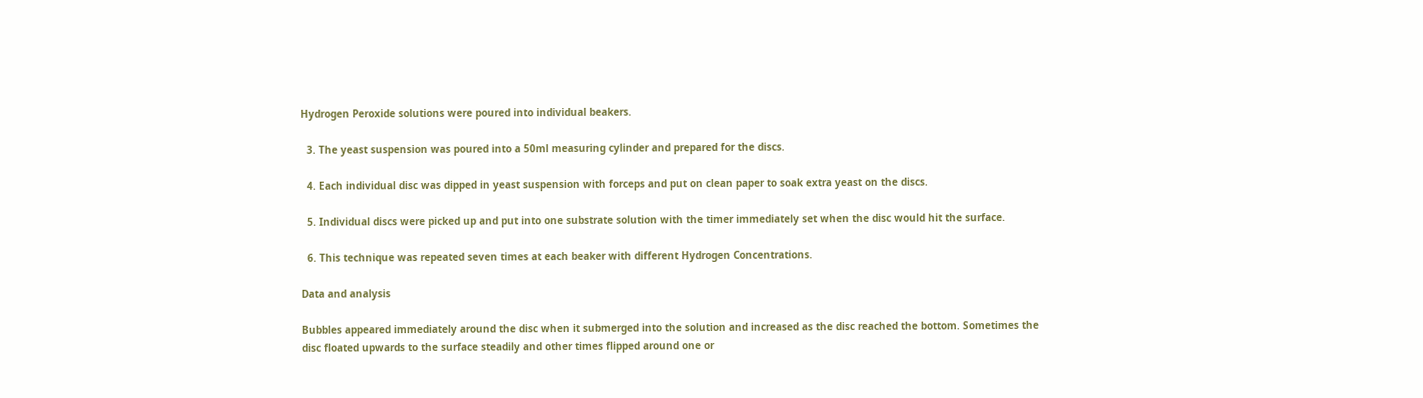Hydrogen Peroxide solutions were poured into individual beakers.

  3. The yeast suspension was poured into a 50ml measuring cylinder and prepared for the discs.

  4. Each individual disc was dipped in yeast suspension with forceps and put on clean paper to soak extra yeast on the discs.

  5. Individual discs were picked up and put into one substrate solution with the timer immediately set when the disc would hit the surface.

  6. This technique was repeated seven times at each beaker with different Hydrogen Concentrations.

Data and analysis

Bubbles appeared immediately around the disc when it submerged into the solution and increased as the disc reached the bottom. Sometimes the disc floated upwards to the surface steadily and other times flipped around one or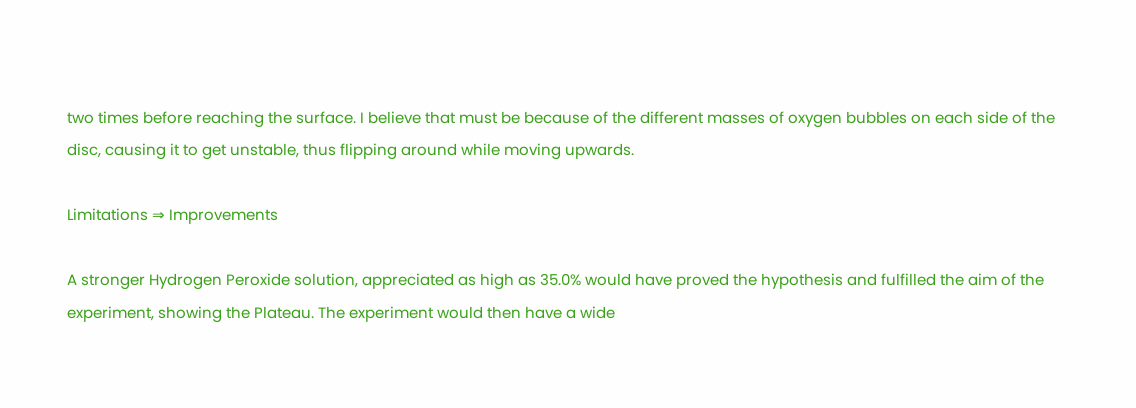two times before reaching the surface. I believe that must be because of the different masses of oxygen bubbles on each side of the disc, causing it to get unstable, thus flipping around while moving upwards.

Limitations ⇒ Improvements

A stronger Hydrogen Peroxide solution, appreciated as high as 35.0% would have proved the hypothesis and fulfilled the aim of the experiment, showing the Plateau. The experiment would then have a wide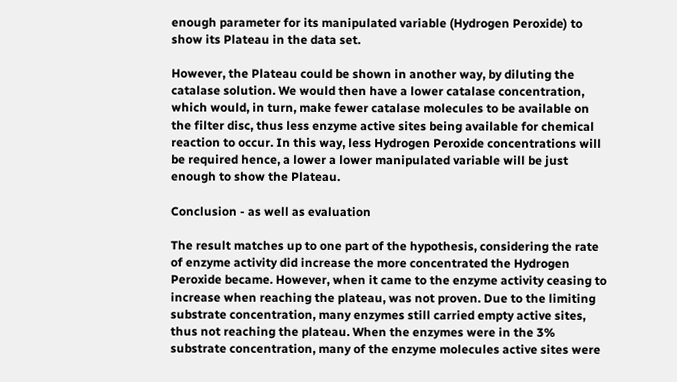enough parameter for its manipulated variable (Hydrogen Peroxide) to show its Plateau in the data set.

However, the Plateau could be shown in another way, by diluting the catalase solution. We would then have a lower catalase concentration, which would, in turn, make fewer catalase molecules to be available on the filter disc, thus less enzyme active sites being available for chemical reaction to occur. In this way, less Hydrogen Peroxide concentrations will be required hence, a lower a lower manipulated variable will be just enough to show the Plateau.

Conclusion - as well as evaluation

The result matches up to one part of the hypothesis, considering the rate of enzyme activity did increase the more concentrated the Hydrogen Peroxide became. However, when it came to the enzyme activity ceasing to increase when reaching the plateau, was not proven. Due to the limiting substrate concentration, many enzymes still carried empty active sites, thus not reaching the plateau. When the enzymes were in the 3% substrate concentration, many of the enzyme molecules active sites were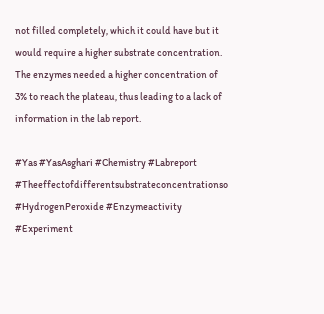not filled completely, which it could have but it would require a higher substrate concentration. The enzymes needed a higher concentration of 3% to reach the plateau, thus leading to a lack of information in the lab report.

#Yas #YasAsghari #Chemistry #Labreport #Theeffectofdifferentsubstrateconcentrationso #HydrogenPeroxide #Enzymeactivity #Experiment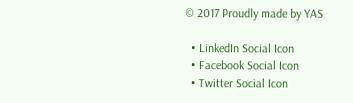© 2017 Proudly made by YAS

  • LinkedIn Social Icon
  • Facebook Social Icon
  • Twitter Social Icon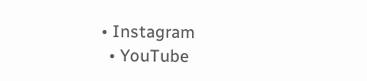• Instagram
  • YouTube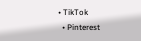• TikTok
  • Pinterest